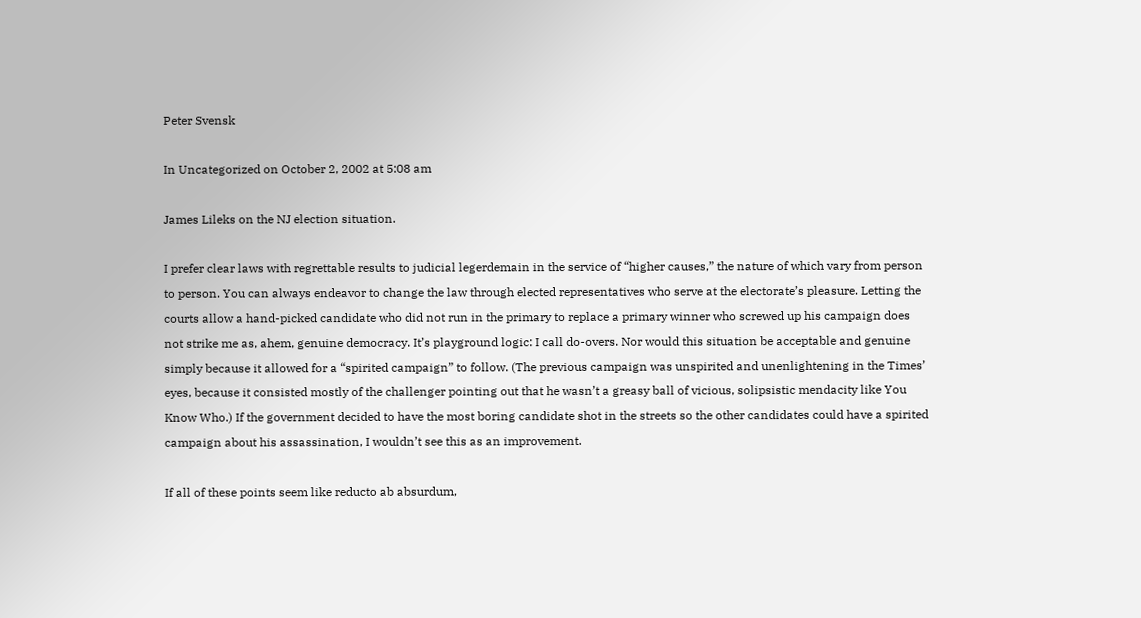Peter Svensk

In Uncategorized on October 2, 2002 at 5:08 am

James Lileks on the NJ election situation.

I prefer clear laws with regrettable results to judicial legerdemain in the service of “higher causes,” the nature of which vary from person to person. You can always endeavor to change the law through elected representatives who serve at the electorate’s pleasure. Letting the courts allow a hand-picked candidate who did not run in the primary to replace a primary winner who screwed up his campaign does not strike me as, ahem, genuine democracy. It’s playground logic: I call do-overs. Nor would this situation be acceptable and genuine simply because it allowed for a “spirited campaign” to follow. (The previous campaign was unspirited and unenlightening in the Times’ eyes, because it consisted mostly of the challenger pointing out that he wasn’t a greasy ball of vicious, solipsistic mendacity like You Know Who.) If the government decided to have the most boring candidate shot in the streets so the other candidates could have a spirited campaign about his assassination, I wouldn’t see this as an improvement.

If all of these points seem like reducto ab absurdum,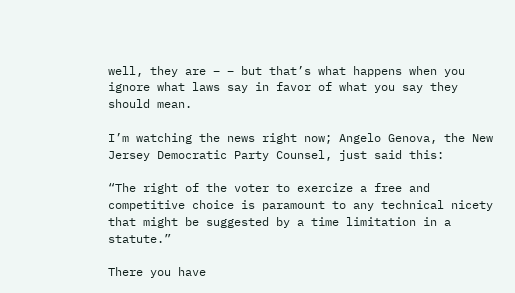well, they are – – but that’s what happens when you ignore what laws say in favor of what you say they should mean.

I’m watching the news right now; Angelo Genova, the New Jersey Democratic Party Counsel, just said this:

“The right of the voter to exercize a free and competitive choice is paramount to any technical nicety that might be suggested by a time limitation in a statute.”

There you have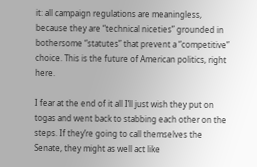it: all campaign regulations are meaningless, because they are “technical niceties” grounded in bothersome “statutes” that prevent a “competitive” choice. This is the future of American politics, right here.

I fear at the end of it all I’ll just wish they put on togas and went back to stabbing each other on the steps. If they’re going to call themselves the Senate, they might as well act like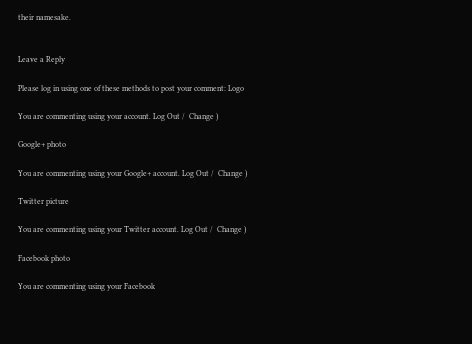their namesake.


Leave a Reply

Please log in using one of these methods to post your comment: Logo

You are commenting using your account. Log Out /  Change )

Google+ photo

You are commenting using your Google+ account. Log Out /  Change )

Twitter picture

You are commenting using your Twitter account. Log Out /  Change )

Facebook photo

You are commenting using your Facebook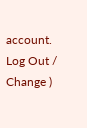account. Log Out /  Change )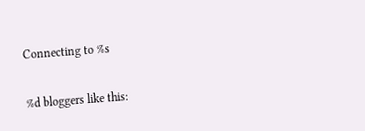Connecting to %s

%d bloggers like this: